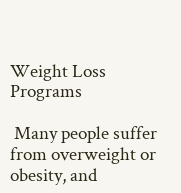Weight Loss Programs

 Many people suffer from overweight or obesity, and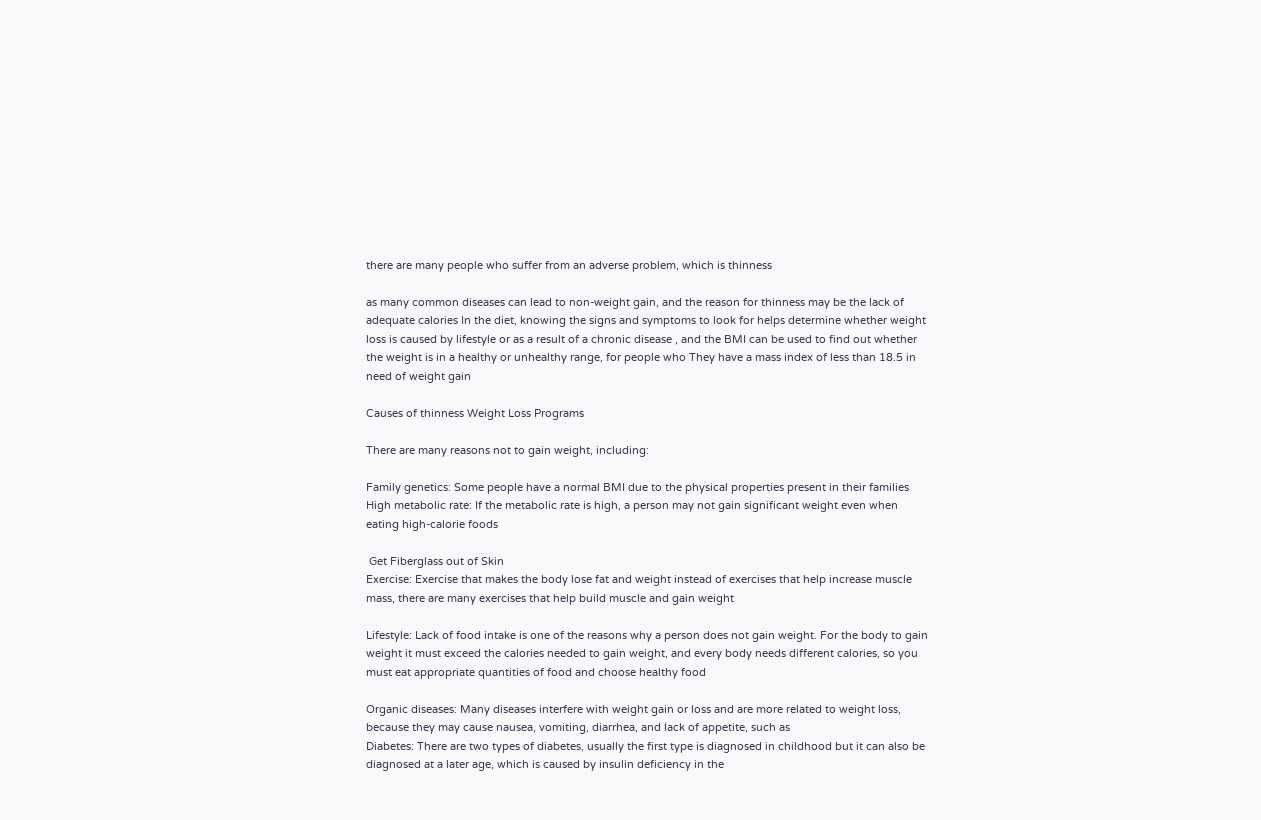there are many people who suffer from an adverse problem, which is thinness

as many common diseases can lead to non-weight gain, and the reason for thinness may be the lack of adequate calories In the diet, knowing the signs and symptoms to look for helps determine whether weight loss is caused by lifestyle or as a result of a chronic disease , and the BMI can be used to find out whether the weight is in a healthy or unhealthy range, for people who They have a mass index of less than 18.5 in need of weight gain

Causes of thinness Weight Loss Programs

There are many reasons not to gain weight, including:

Family genetics: Some people have a normal BMI due to the physical properties present in their families
High metabolic rate: If the metabolic rate is high, a person may not gain significant weight even when eating high-calorie foods

 Get Fiberglass out of Skin
Exercise: Exercise that makes the body lose fat and weight instead of exercises that help increase muscle mass, there are many exercises that help build muscle and gain weight

Lifestyle: Lack of food intake is one of the reasons why a person does not gain weight. For the body to gain weight it must exceed the calories needed to gain weight, and every body needs different calories, so you must eat appropriate quantities of food and choose healthy food

Organic diseases: Many diseases interfere with weight gain or loss and are more related to weight loss, because they may cause nausea, vomiting, diarrhea, and lack of appetite, such as
Diabetes: There are two types of diabetes, usually the first type is diagnosed in childhood but it can also be diagnosed at a later age, which is caused by insulin deficiency in the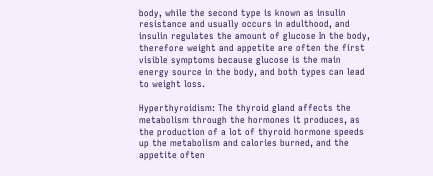body, while the second type is known as insulin resistance and usually occurs in adulthood, and insulin regulates the amount of glucose In the body, therefore weight and appetite are often the first visible symptoms because glucose is the main energy source in the body, and both types can lead to weight loss.

Hyperthyroidism: The thyroid gland affects the metabolism through the hormones it produces, as the production of a lot of thyroid hormone speeds up the metabolism and calories burned, and the appetite often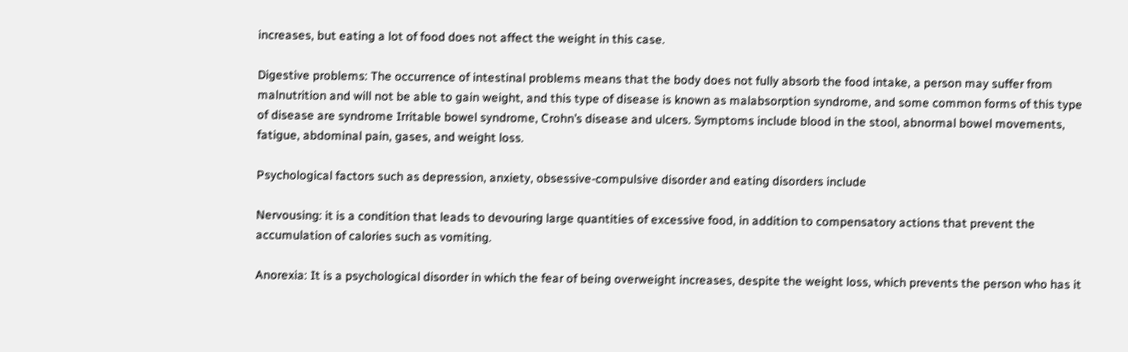increases, but eating a lot of food does not affect the weight in this case.

Digestive problems: The occurrence of intestinal problems means that the body does not fully absorb the food intake, a person may suffer from malnutrition and will not be able to gain weight, and this type of disease is known as malabsorption syndrome, and some common forms of this type of disease are syndrome Irritable bowel syndrome, Crohn’s disease and ulcers. Symptoms include blood in the stool, abnormal bowel movements, fatigue, abdominal pain, gases, and weight loss.

Psychological factors such as depression, anxiety, obsessive-compulsive disorder and eating disorders include

Nervousing: it is a condition that leads to devouring large quantities of excessive food, in addition to compensatory actions that prevent the accumulation of calories such as vomiting.

Anorexia: It is a psychological disorder in which the fear of being overweight increases, despite the weight loss, which prevents the person who has it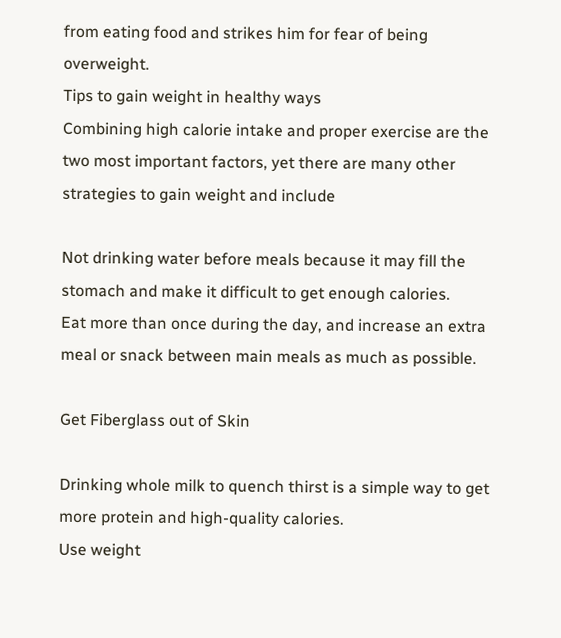from eating food and strikes him for fear of being overweight.
Tips to gain weight in healthy ways
Combining high calorie intake and proper exercise are the two most important factors, yet there are many other strategies to gain weight and include

Not drinking water before meals because it may fill the stomach and make it difficult to get enough calories.
Eat more than once during the day, and increase an extra meal or snack between main meals as much as possible.

Get Fiberglass out of Skin

Drinking whole milk to quench thirst is a simple way to get more protein and high-quality calories.
Use weight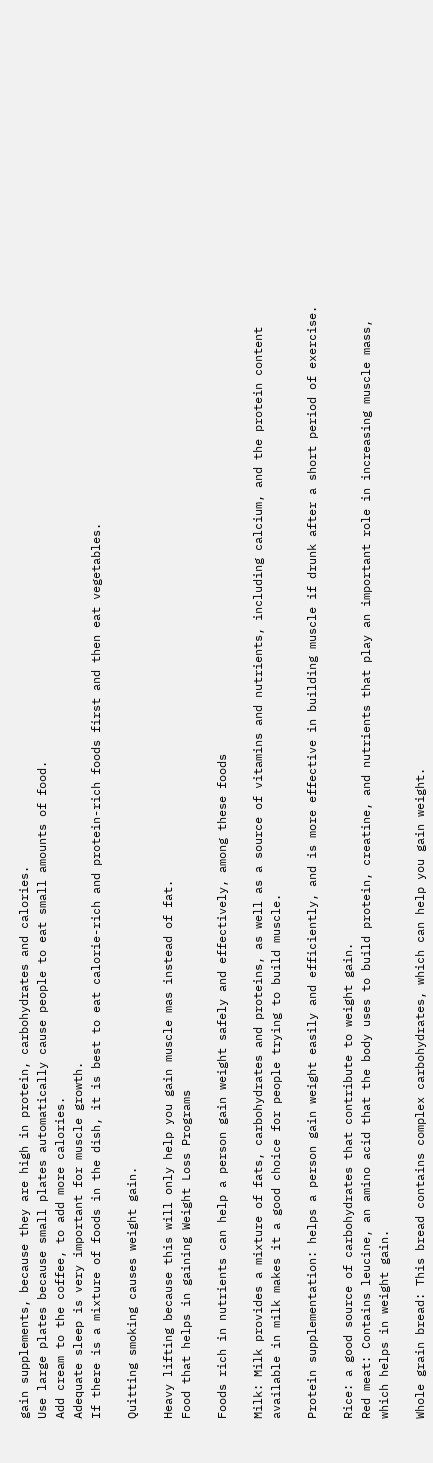gain supplements, because they are high in protein, carbohydrates and calories.
Use large plates because small plates automatically cause people to eat small amounts of food.
Add cream to the coffee, to add more calories.
Adequate sleep is very important for muscle growth.
If there is a mixture of foods in the dish, it is best to eat calorie-rich and protein-rich foods first and then eat vegetables.

Quitting smoking causes weight gain.

Heavy lifting because this will only help you gain muscle mas instead of fat.
Food that helps in gaining Weight Loss Programs

Foods rich in nutrients can help a person gain weight safely and effectively, among these foods

Milk: Milk provides a mixture of fats, carbohydrates and proteins, as well as a source of vitamins and nutrients, including calcium, and the protein content available in milk makes it a good choice for people trying to build muscle.

Protein supplementation: helps a person gain weight easily and efficiently, and is more effective in building muscle if drunk after a short period of exercise.

Rice: a good source of carbohydrates that contribute to weight gain.
Red meat: Contains leucine, an amino acid that the body uses to build protein, creatine, and nutrients that play an important role in increasing muscle mass, which helps in weight gain.

Whole grain bread: This bread contains complex carbohydrates, which can help you gain weight.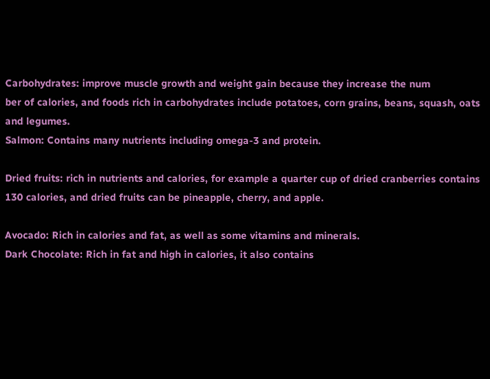Carbohydrates: improve muscle growth and weight gain because they increase the num
ber of calories, and foods rich in carbohydrates include potatoes, corn grains, beans, squash, oats and legumes.
Salmon: Contains many nutrients including omega-3 and protein.

Dried fruits: rich in nutrients and calories, for example a quarter cup of dried cranberries contains 130 calories, and dried fruits can be pineapple, cherry, and apple.

Avocado: Rich in calories and fat, as well as some vitamins and minerals.
Dark Chocolate: Rich in fat and high in calories, it also contains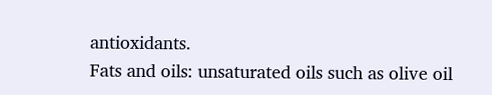antioxidants.
Fats and oils: unsaturated oils such as olive oil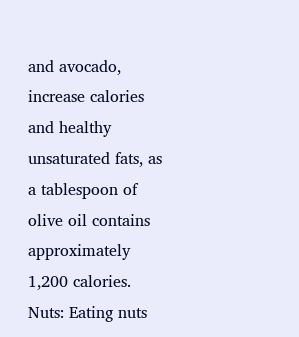and avocado, increase calories and healthy unsaturated fats, as a tablespoon of olive oil contains approximately 1,200 calories.
Nuts: Eating nuts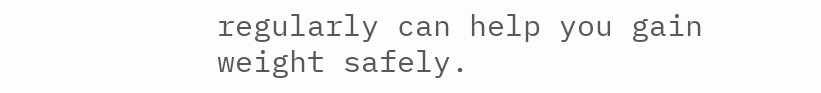regularly can help you gain weight safely.